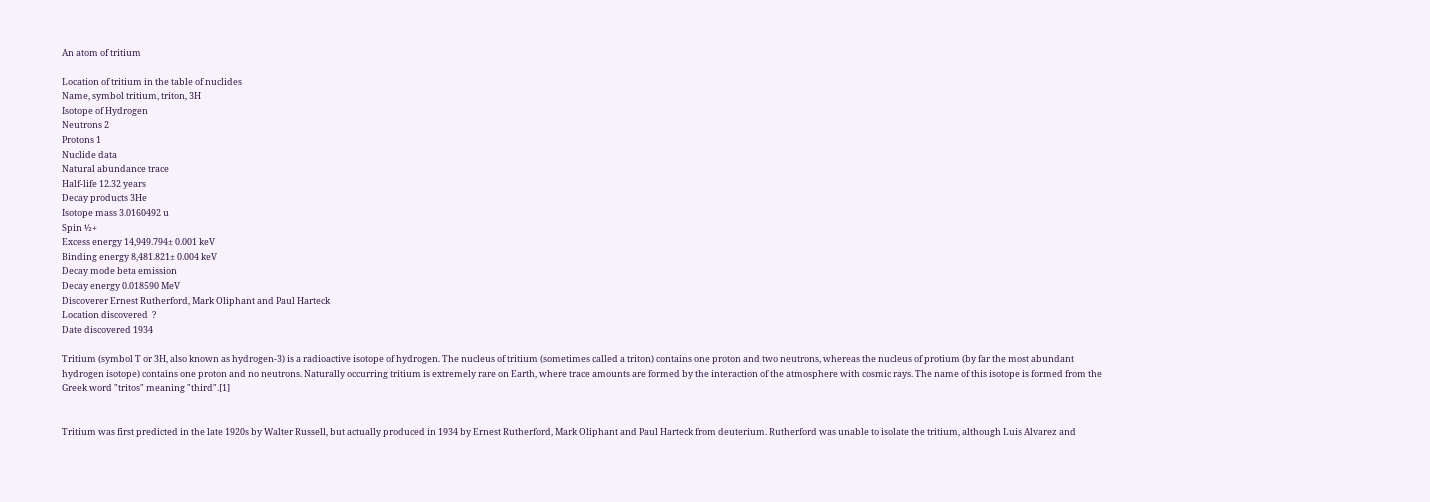An atom of tritium

Location of tritium in the table of nuclides
Name, symbol tritium, triton, 3H
Isotope of Hydrogen
Neutrons 2
Protons 1
Nuclide data
Natural abundance trace
Half-life 12.32 years
Decay products 3He
Isotope mass 3.0160492 u
Spin ½+
Excess energy 14,949.794± 0.001 keV
Binding energy 8,481.821± 0.004 keV
Decay mode beta emission
Decay energy 0.018590 MeV
Discoverer Ernest Rutherford, Mark Oliphant and Paul Harteck
Location discovered  ?
Date discovered 1934

Tritium (symbol T or 3H, also known as hydrogen-3) is a radioactive isotope of hydrogen. The nucleus of tritium (sometimes called a triton) contains one proton and two neutrons, whereas the nucleus of protium (by far the most abundant hydrogen isotope) contains one proton and no neutrons. Naturally occurring tritium is extremely rare on Earth, where trace amounts are formed by the interaction of the atmosphere with cosmic rays. The name of this isotope is formed from the Greek word "tritos" meaning "third".[1]


Tritium was first predicted in the late 1920s by Walter Russell, but actually produced in 1934 by Ernest Rutherford, Mark Oliphant and Paul Harteck from deuterium. Rutherford was unable to isolate the tritium, although Luis Alvarez and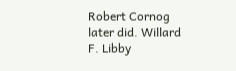Robert Cornog later did. Willard F. Libby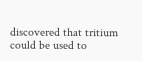discovered that tritium could be used to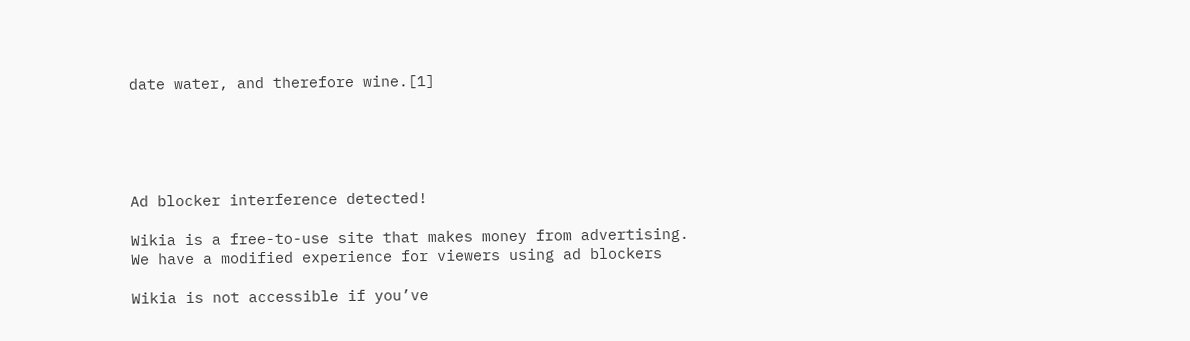date water, and therefore wine.[1]





Ad blocker interference detected!

Wikia is a free-to-use site that makes money from advertising. We have a modified experience for viewers using ad blockers

Wikia is not accessible if you’ve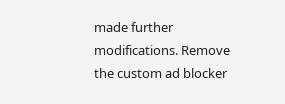made further modifications. Remove the custom ad blocker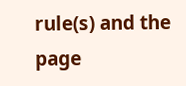rule(s) and the page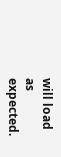will load as expected.